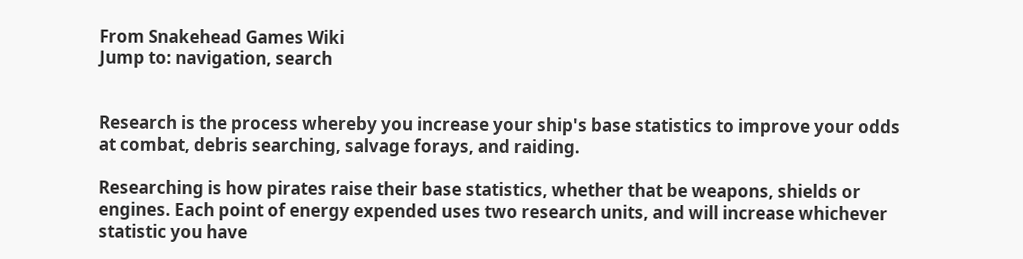From Snakehead Games Wiki
Jump to: navigation, search


Research is the process whereby you increase your ship's base statistics to improve your odds at combat, debris searching, salvage forays, and raiding.

Researching is how pirates raise their base statistics, whether that be weapons, shields or engines. Each point of energy expended uses two research units, and will increase whichever statistic you have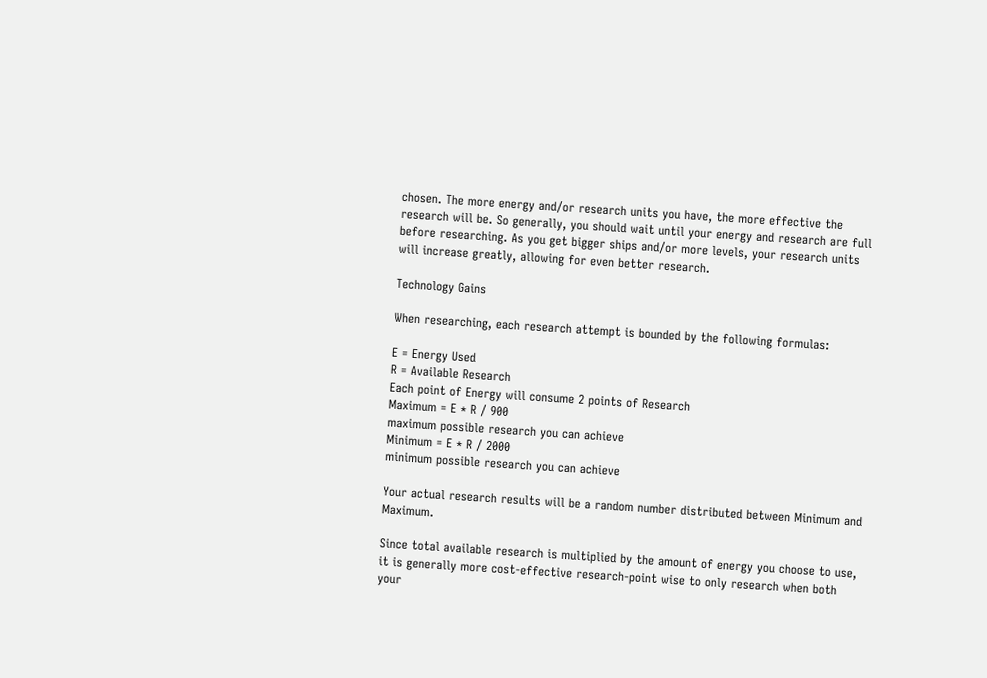chosen. The more energy and/or research units you have, the more effective the research will be. So generally, you should wait until your energy and research are full before researching. As you get bigger ships and/or more levels, your research units will increase greatly, allowing for even better research.

Technology Gains

When researching, each research attempt is bounded by the following formulas:

E = Energy Used
R = Available Research
Each point of Energy will consume 2 points of Research
Maximum = E * R / 900
maximum possible research you can achieve
Minimum = E * R / 2000
minimum possible research you can achieve

Your actual research results will be a random number distributed between Minimum and Maximum.

Since total available research is multiplied by the amount of energy you choose to use, it is generally more cost-effective research-point wise to only research when both your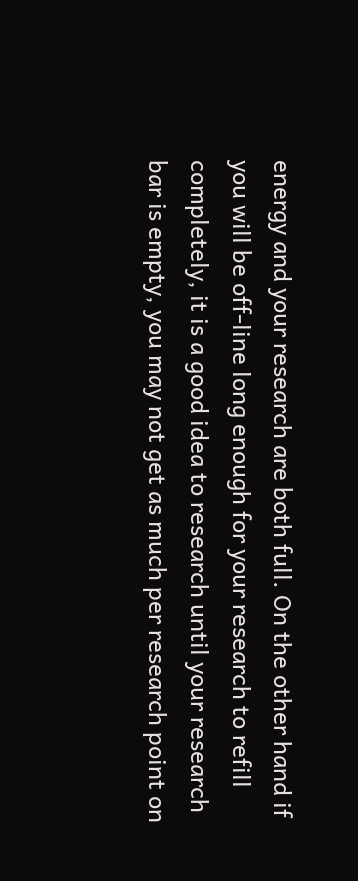energy and your research are both full. On the other hand if you will be off-line long enough for your research to refill completely, it is a good idea to research until your research bar is empty, you may not get as much per research point on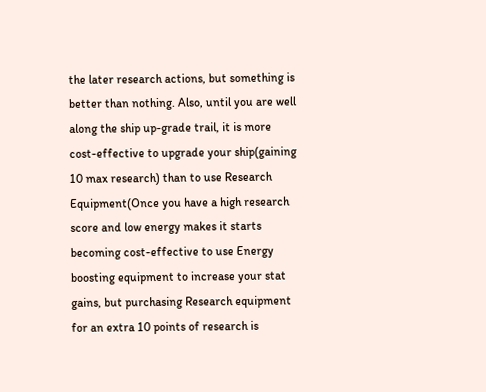the later research actions, but something is better than nothing. Also, until you are well along the ship up-grade trail, it is more cost-effective to upgrade your ship(gaining 10 max research) than to use Research Equipment(Once you have a high research score and low energy makes it starts becoming cost-effective to use Energy boosting equipment to increase your stat gains, but purchasing Research equipment for an extra 10 points of research is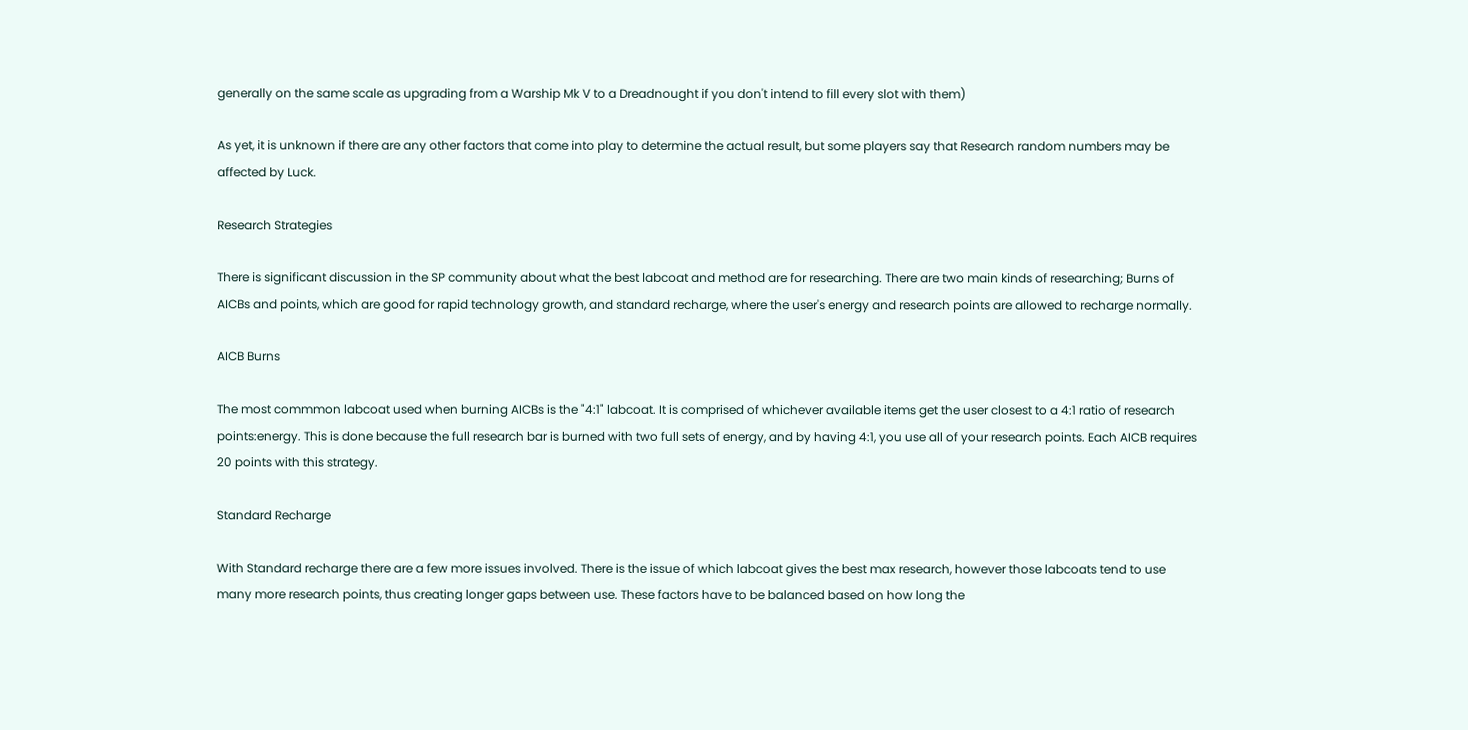generally on the same scale as upgrading from a Warship Mk V to a Dreadnought if you don't intend to fill every slot with them)

As yet, it is unknown if there are any other factors that come into play to determine the actual result, but some players say that Research random numbers may be affected by Luck.

Research Strategies

There is significant discussion in the SP community about what the best labcoat and method are for researching. There are two main kinds of researching; Burns of AICBs and points, which are good for rapid technology growth, and standard recharge, where the user's energy and research points are allowed to recharge normally.

AICB Burns

The most commmon labcoat used when burning AICBs is the "4:1" labcoat. It is comprised of whichever available items get the user closest to a 4:1 ratio of research points:energy. This is done because the full research bar is burned with two full sets of energy, and by having 4:1, you use all of your research points. Each AICB requires 20 points with this strategy.

Standard Recharge

With Standard recharge there are a few more issues involved. There is the issue of which labcoat gives the best max research, however those labcoats tend to use many more research points, thus creating longer gaps between use. These factors have to be balanced based on how long the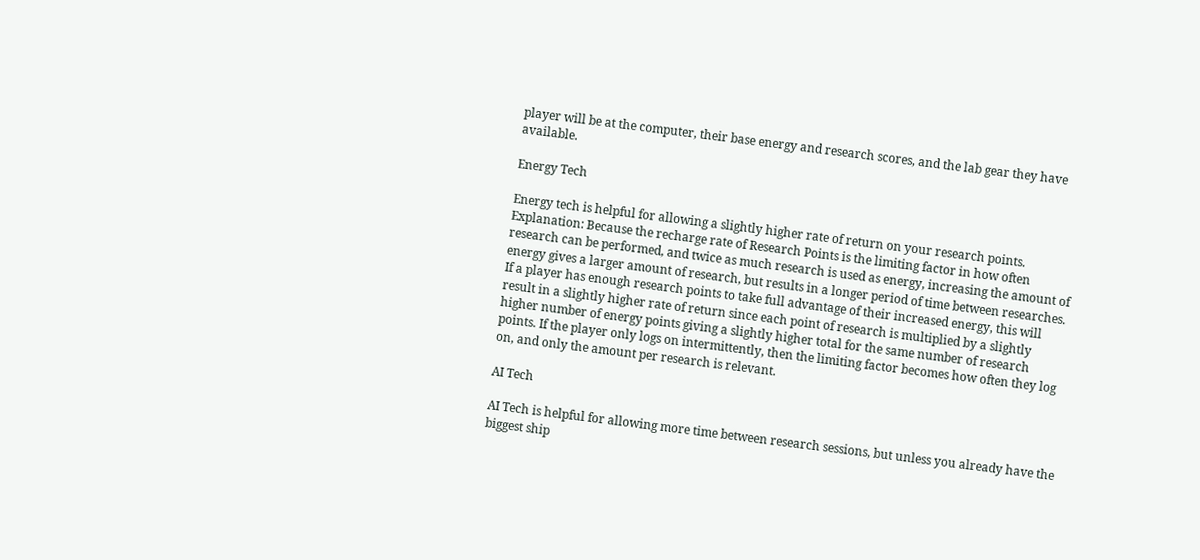player will be at the computer, their base energy and research scores, and the lab gear they have available.

Energy Tech

Energy tech is helpful for allowing a slightly higher rate of return on your research points. Explanation: Because the recharge rate of Research Points is the limiting factor in how often research can be performed, and twice as much research is used as energy, increasing the amount of energy gives a larger amount of research, but results in a longer period of time between researches. If a player has enough research points to take full advantage of their increased energy, this will result in a slightly higher rate of return since each point of research is multiplied by a slightly higher number of energy points giving a slightly higher total for the same number of research points. If the player only logs on intermittently, then the limiting factor becomes how often they log on, and only the amount per research is relevant.

AI Tech

AI Tech is helpful for allowing more time between research sessions, but unless you already have the biggest ship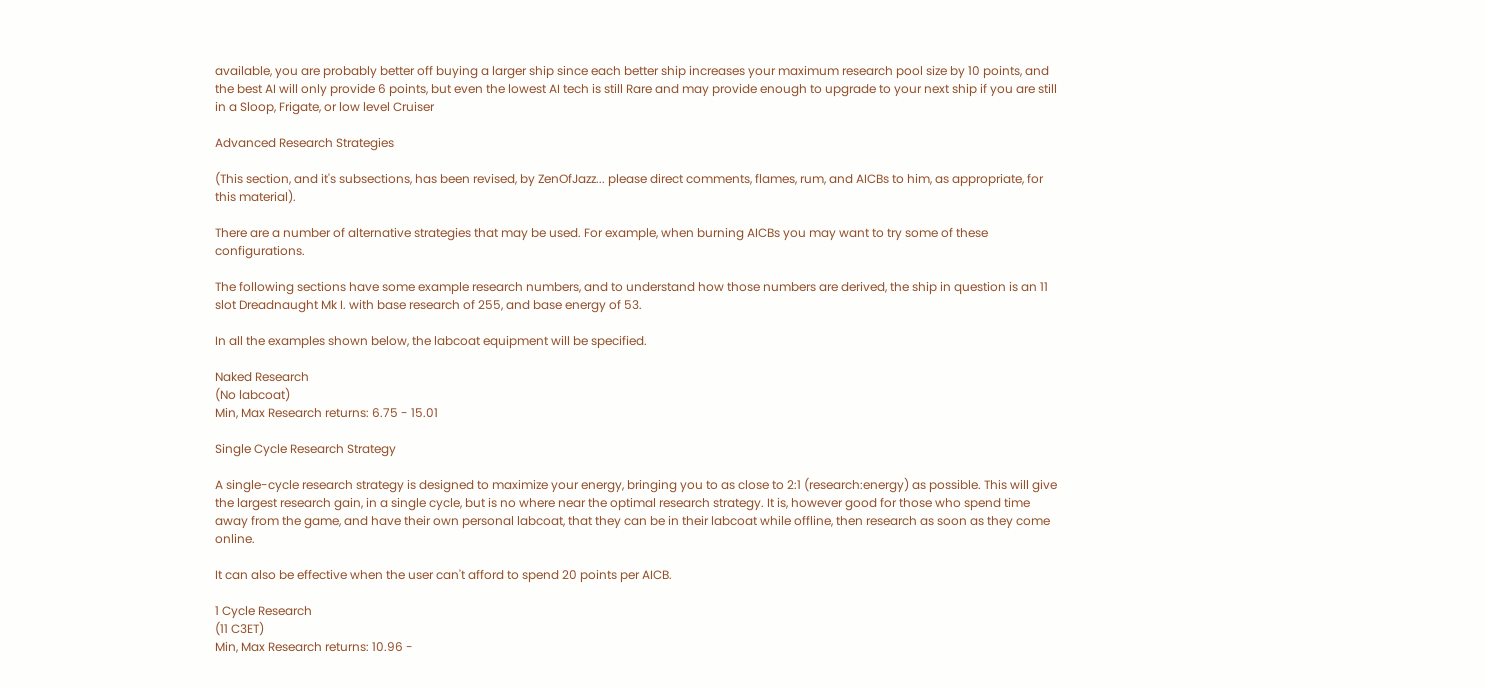available, you are probably better off buying a larger ship since each better ship increases your maximum research pool size by 10 points, and the best AI will only provide 6 points, but even the lowest AI tech is still Rare and may provide enough to upgrade to your next ship if you are still in a Sloop, Frigate, or low level Cruiser

Advanced Research Strategies

(This section, and it's subsections, has been revised, by ZenOfJazz... please direct comments, flames, rum, and AICBs to him, as appropriate, for this material).

There are a number of alternative strategies that may be used. For example, when burning AICBs you may want to try some of these configurations.

The following sections have some example research numbers, and to understand how those numbers are derived, the ship in question is an 11 slot Dreadnaught Mk I. with base research of 255, and base energy of 53.

In all the examples shown below, the labcoat equipment will be specified.

Naked Research
(No labcoat)
Min, Max Research returns: 6.75 - 15.01

Single Cycle Research Strategy

A single-cycle research strategy is designed to maximize your energy, bringing you to as close to 2:1 (research:energy) as possible. This will give the largest research gain, in a single cycle, but is no where near the optimal research strategy. It is, however good for those who spend time away from the game, and have their own personal labcoat, that they can be in their labcoat while offline, then research as soon as they come online.

It can also be effective when the user can't afford to spend 20 points per AICB.

1 Cycle Research
(11 C3ET)
Min, Max Research returns: 10.96 -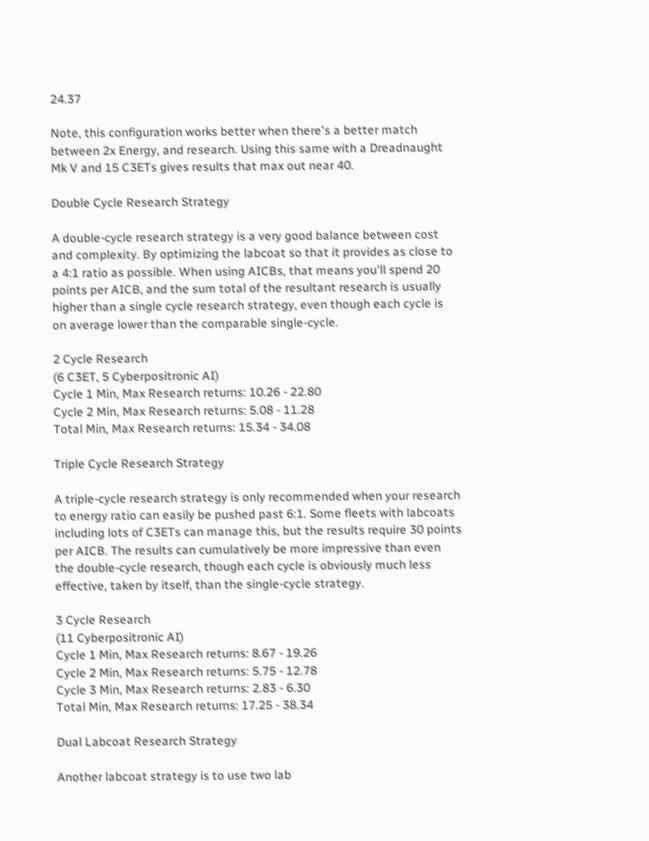24.37

Note, this configuration works better when there's a better match between 2x Energy, and research. Using this same with a Dreadnaught Mk V and 15 C3ETs gives results that max out near 40.

Double Cycle Research Strategy

A double-cycle research strategy is a very good balance between cost and complexity. By optimizing the labcoat so that it provides as close to a 4:1 ratio as possible. When using AICBs, that means you'll spend 20 points per AICB, and the sum total of the resultant research is usually higher than a single cycle research strategy, even though each cycle is on average lower than the comparable single-cycle.

2 Cycle Research
(6 C3ET, 5 Cyberpositronic AI)
Cycle 1 Min, Max Research returns: 10.26 - 22.80
Cycle 2 Min, Max Research returns: 5.08 - 11.28
Total Min, Max Research returns: 15.34 - 34.08

Triple Cycle Research Strategy

A triple-cycle research strategy is only recommended when your research to energy ratio can easily be pushed past 6:1. Some fleets with labcoats including lots of C3ETs can manage this, but the results require 30 points per AICB. The results can cumulatively be more impressive than even the double-cycle research, though each cycle is obviously much less effective, taken by itself, than the single-cycle strategy.

3 Cycle Research
(11 Cyberpositronic AI)
Cycle 1 Min, Max Research returns: 8.67 - 19.26
Cycle 2 Min, Max Research returns: 5.75 - 12.78
Cycle 3 Min, Max Research returns: 2.83 - 6.30
Total Min, Max Research returns: 17.25 - 38.34

Dual Labcoat Research Strategy

Another labcoat strategy is to use two lab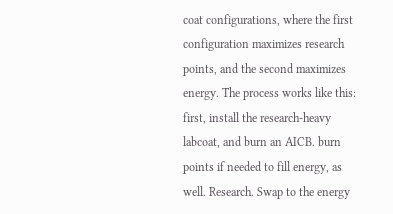coat configurations, where the first configuration maximizes research points, and the second maximizes energy. The process works like this: first, install the research-heavy labcoat, and burn an AICB. burn points if needed to fill energy, as well. Research. Swap to the energy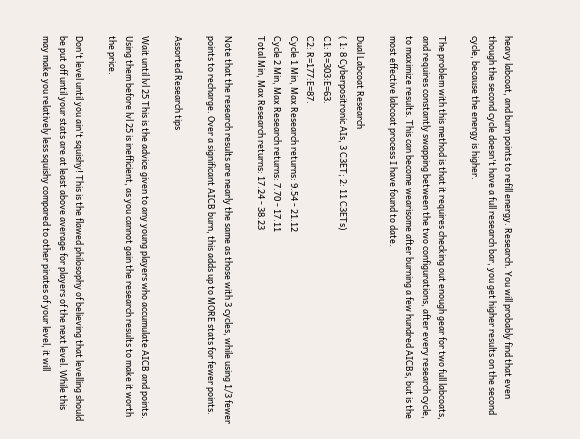heavy labcoat, and burn points to refill energy. Research. You will probably find that even though the second cycle doesn't have a full research bar, you get higher results on the second cycle, because the energy is higher.

The problem with this method is that it requires checking out enough gear for two full labcoats, and requires constantly swapping between the two configurations, after every research cycle, to maximize results. This can become wearisome after burning a few hundred AICBs, but is the most effective labcoat process I have found to date.

Dual Labcoat Research
( 1: 8 Cyberpositronic AIs, 3 C3ET; 2: 11 C3ETs)
C1: R=303:E=63.
C2: R=177:E=87.
Cycle 1 Min, Max Research returns: 9.54 - 21.12
Cycle 2 Min, Max Research returns: 7.70 - 17.11
Total Min, Max Research returns: 17.24 - 38.23

Note that the research results are nearly the same as those with 3 cycles, while using 1/3 fewer points to recharge. Over a significant AICB burn, this adds up to MORE stats for fewer points.

Assorted Research tips

Wait until lvl 25 This is the advice given to any young players who accumulate AICB and points. Using them before lvl 25 is inefficient, as you cannot gain the research results to make it worth the price.

Don't level until you ain't squishy! This is the flawed philosophy of believing that levelling should be put off until your stats are at least above average for players of the next level. While this may make you relatively less squishy compared to other pirates of your level, it will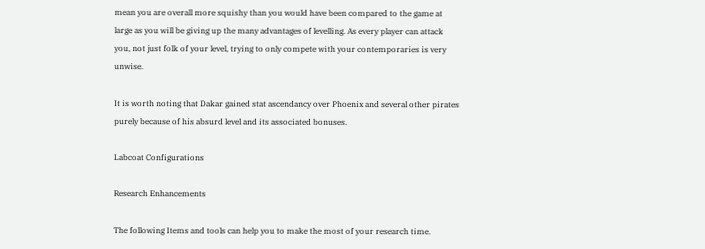mean you are overall more squishy than you would have been compared to the game at large as you will be giving up the many advantages of levelling. As every player can attack you, not just folk of your level, trying to only compete with your contemporaries is very unwise.

It is worth noting that Dakar gained stat ascendancy over Phoenix and several other pirates purely because of his absurd level and its associated bonuses.

Labcoat Configurations

Research Enhancements

The following Items and tools can help you to make the most of your research time.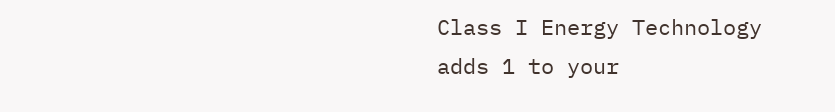Class I Energy Technology
adds 1 to your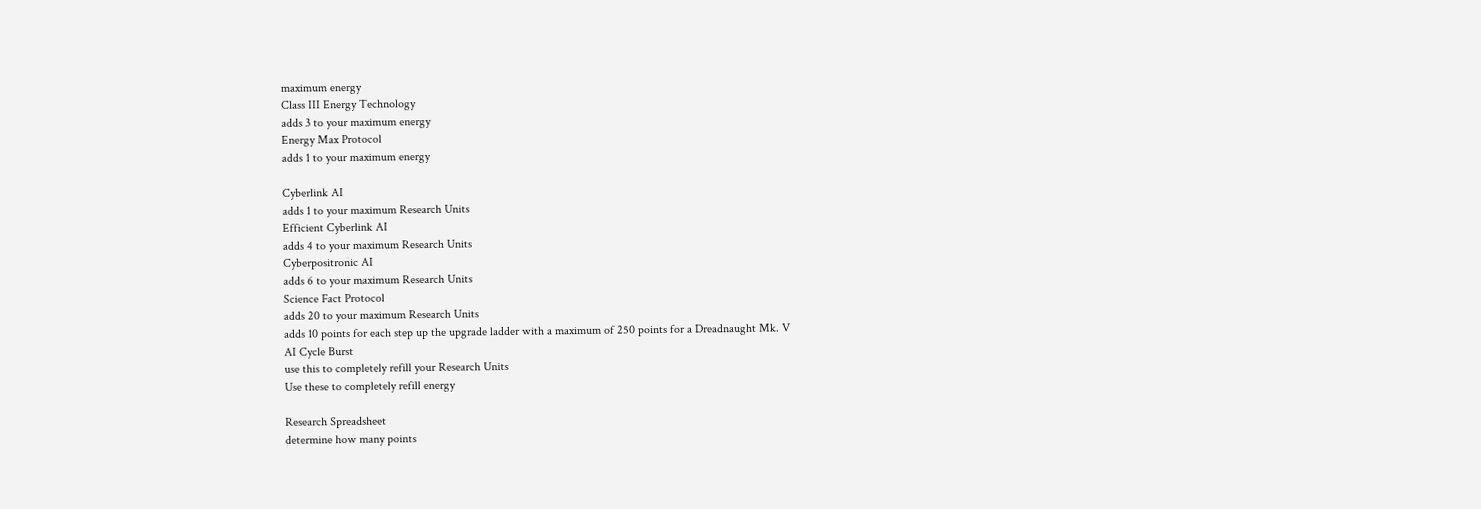maximum energy
Class III Energy Technology
adds 3 to your maximum energy
Energy Max Protocol
adds 1 to your maximum energy

Cyberlink AI
adds 1 to your maximum Research Units
Efficient Cyberlink AI
adds 4 to your maximum Research Units
Cyberpositronic AI
adds 6 to your maximum Research Units
Science Fact Protocol
adds 20 to your maximum Research Units
adds 10 points for each step up the upgrade ladder with a maximum of 250 points for a Dreadnaught Mk. V
AI Cycle Burst
use this to completely refill your Research Units
Use these to completely refill energy

Research Spreadsheet
determine how many points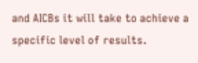and AICBs it will take to achieve a specific level of results.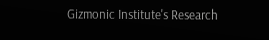Gizmonic Institute's Research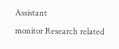Assistant
monitor Research related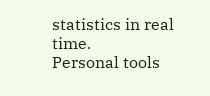statistics in real time.
Personal tools